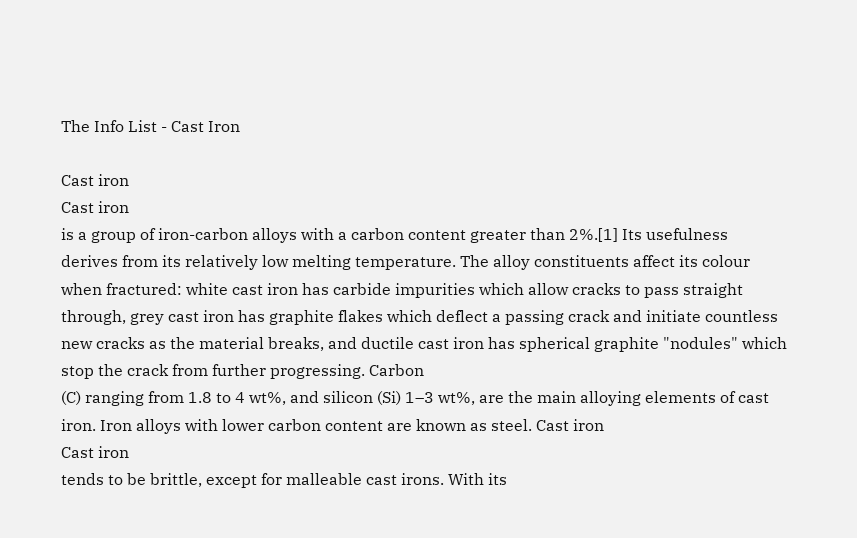The Info List - Cast Iron

Cast iron
Cast iron
is a group of iron-carbon alloys with a carbon content greater than 2%.[1] Its usefulness derives from its relatively low melting temperature. The alloy constituents affect its colour when fractured: white cast iron has carbide impurities which allow cracks to pass straight through, grey cast iron has graphite flakes which deflect a passing crack and initiate countless new cracks as the material breaks, and ductile cast iron has spherical graphite "nodules" which stop the crack from further progressing. Carbon
(C) ranging from 1.8 to 4 wt%, and silicon (Si) 1–3 wt%, are the main alloying elements of cast iron. Iron alloys with lower carbon content are known as steel. Cast iron
Cast iron
tends to be brittle, except for malleable cast irons. With its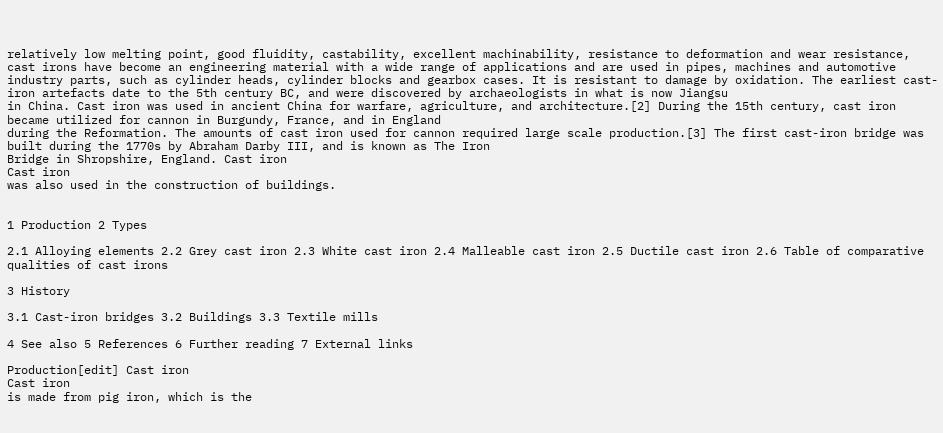relatively low melting point, good fluidity, castability, excellent machinability, resistance to deformation and wear resistance, cast irons have become an engineering material with a wide range of applications and are used in pipes, machines and automotive industry parts, such as cylinder heads, cylinder blocks and gearbox cases. It is resistant to damage by oxidation. The earliest cast-iron artefacts date to the 5th century BC, and were discovered by archaeologists in what is now Jiangsu
in China. Cast iron was used in ancient China for warfare, agriculture, and architecture.[2] During the 15th century, cast iron became utilized for cannon in Burgundy, France, and in England
during the Reformation. The amounts of cast iron used for cannon required large scale production.[3] The first cast-iron bridge was built during the 1770s by Abraham Darby III, and is known as The Iron
Bridge in Shropshire, England. Cast iron
Cast iron
was also used in the construction of buildings.


1 Production 2 Types

2.1 Alloying elements 2.2 Grey cast iron 2.3 White cast iron 2.4 Malleable cast iron 2.5 Ductile cast iron 2.6 Table of comparative qualities of cast irons

3 History

3.1 Cast-iron bridges 3.2 Buildings 3.3 Textile mills

4 See also 5 References 6 Further reading 7 External links

Production[edit] Cast iron
Cast iron
is made from pig iron, which is the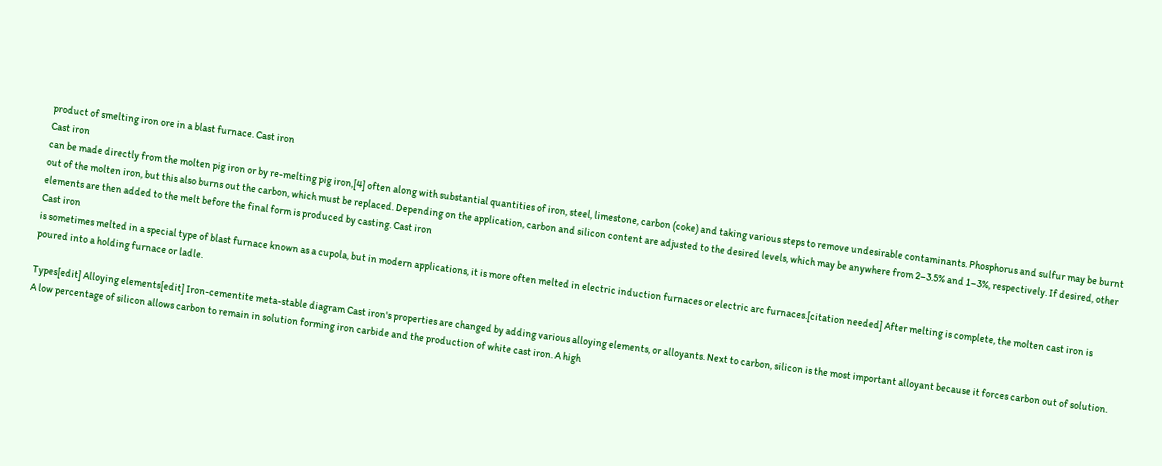product of smelting iron ore in a blast furnace. Cast iron
Cast iron
can be made directly from the molten pig iron or by re-melting pig iron,[4] often along with substantial quantities of iron, steel, limestone, carbon (coke) and taking various steps to remove undesirable contaminants. Phosphorus and sulfur may be burnt out of the molten iron, but this also burns out the carbon, which must be replaced. Depending on the application, carbon and silicon content are adjusted to the desired levels, which may be anywhere from 2–3.5% and 1–3%, respectively. If desired, other elements are then added to the melt before the final form is produced by casting. Cast iron
Cast iron
is sometimes melted in a special type of blast furnace known as a cupola, but in modern applications, it is more often melted in electric induction furnaces or electric arc furnaces.[citation needed] After melting is complete, the molten cast iron is poured into a holding furnace or ladle.

Types[edit] Alloying elements[edit] Iron-cementite meta-stable diagram Cast iron's properties are changed by adding various alloying elements, or alloyants. Next to carbon, silicon is the most important alloyant because it forces carbon out of solution. A low percentage of silicon allows carbon to remain in solution forming iron carbide and the production of white cast iron. A high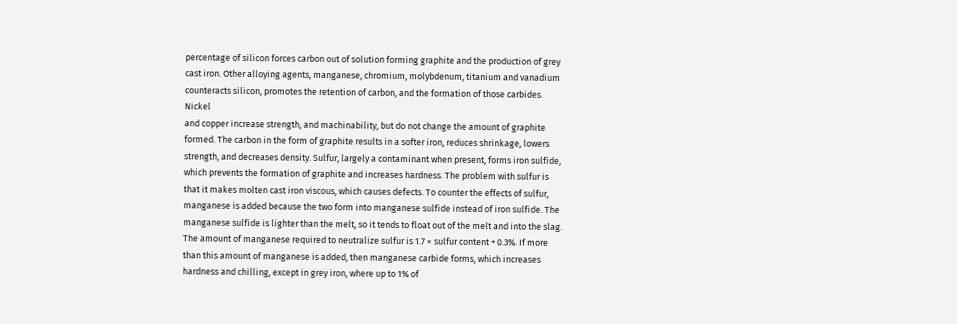percentage of silicon forces carbon out of solution forming graphite and the production of grey cast iron. Other alloying agents, manganese, chromium, molybdenum, titanium and vanadium counteracts silicon, promotes the retention of carbon, and the formation of those carbides. Nickel
and copper increase strength, and machinability, but do not change the amount of graphite formed. The carbon in the form of graphite results in a softer iron, reduces shrinkage, lowers strength, and decreases density. Sulfur, largely a contaminant when present, forms iron sulfide, which prevents the formation of graphite and increases hardness. The problem with sulfur is that it makes molten cast iron viscous, which causes defects. To counter the effects of sulfur, manganese is added because the two form into manganese sulfide instead of iron sulfide. The manganese sulfide is lighter than the melt, so it tends to float out of the melt and into the slag. The amount of manganese required to neutralize sulfur is 1.7 × sulfur content + 0.3%. If more than this amount of manganese is added, then manganese carbide forms, which increases hardness and chilling, except in grey iron, where up to 1% of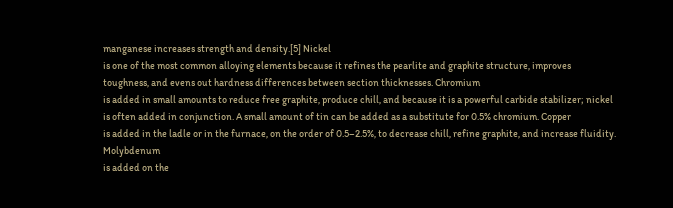manganese increases strength and density.[5] Nickel
is one of the most common alloying elements because it refines the pearlite and graphite structure, improves toughness, and evens out hardness differences between section thicknesses. Chromium
is added in small amounts to reduce free graphite, produce chill, and because it is a powerful carbide stabilizer; nickel is often added in conjunction. A small amount of tin can be added as a substitute for 0.5% chromium. Copper
is added in the ladle or in the furnace, on the order of 0.5–2.5%, to decrease chill, refine graphite, and increase fluidity. Molybdenum
is added on the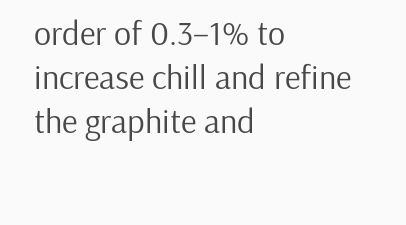order of 0.3–1% to increase chill and refine the graphite and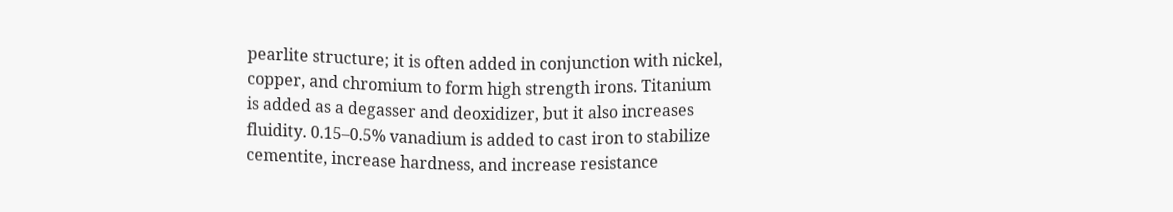pearlite structure; it is often added in conjunction with nickel, copper, and chromium to form high strength irons. Titanium
is added as a degasser and deoxidizer, but it also increases fluidity. 0.15–0.5% vanadium is added to cast iron to stabilize cementite, increase hardness, and increase resistance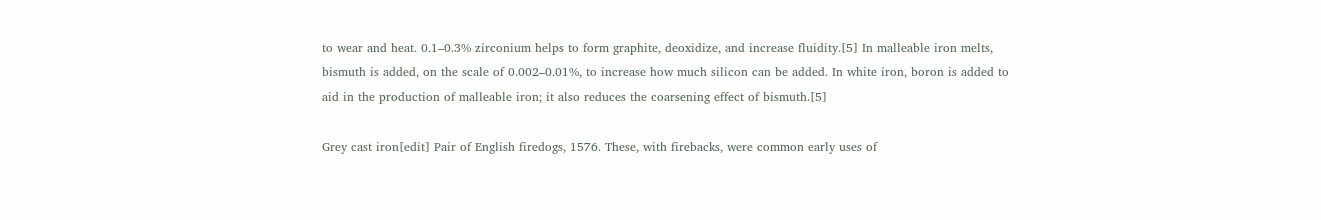to wear and heat. 0.1–0.3% zirconium helps to form graphite, deoxidize, and increase fluidity.[5] In malleable iron melts, bismuth is added, on the scale of 0.002–0.01%, to increase how much silicon can be added. In white iron, boron is added to aid in the production of malleable iron; it also reduces the coarsening effect of bismuth.[5]

Grey cast iron[edit] Pair of English firedogs, 1576. These, with firebacks, were common early uses of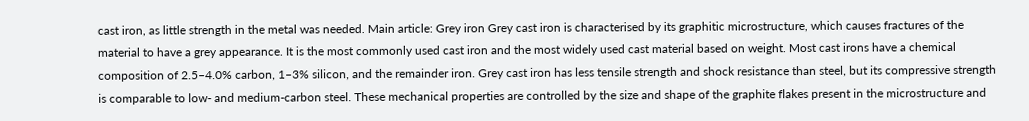cast iron, as little strength in the metal was needed. Main article: Grey iron Grey cast iron is characterised by its graphitic microstructure, which causes fractures of the material to have a grey appearance. It is the most commonly used cast iron and the most widely used cast material based on weight. Most cast irons have a chemical composition of 2.5–4.0% carbon, 1–3% silicon, and the remainder iron. Grey cast iron has less tensile strength and shock resistance than steel, but its compressive strength is comparable to low- and medium-carbon steel. These mechanical properties are controlled by the size and shape of the graphite flakes present in the microstructure and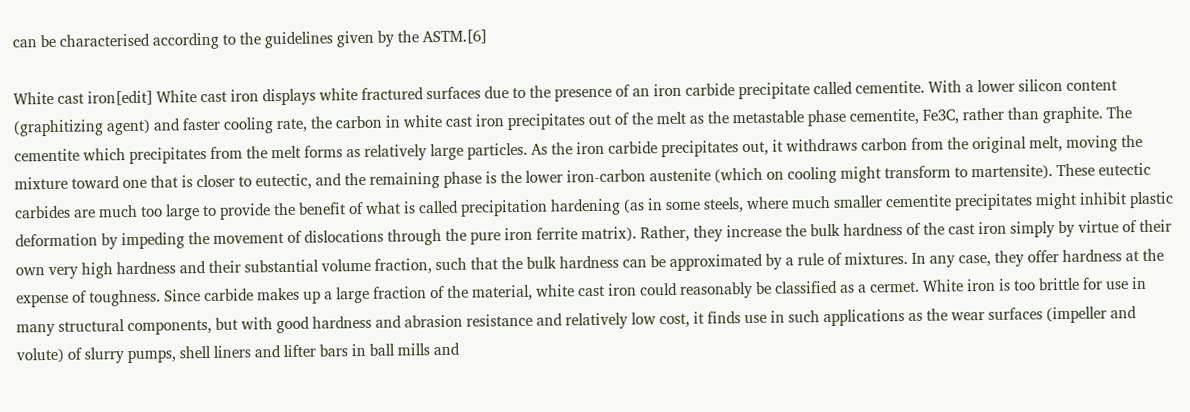can be characterised according to the guidelines given by the ASTM.[6]

White cast iron[edit] White cast iron displays white fractured surfaces due to the presence of an iron carbide precipitate called cementite. With a lower silicon content (graphitizing agent) and faster cooling rate, the carbon in white cast iron precipitates out of the melt as the metastable phase cementite, Fe3C, rather than graphite. The cementite which precipitates from the melt forms as relatively large particles. As the iron carbide precipitates out, it withdraws carbon from the original melt, moving the mixture toward one that is closer to eutectic, and the remaining phase is the lower iron-carbon austenite (which on cooling might transform to martensite). These eutectic carbides are much too large to provide the benefit of what is called precipitation hardening (as in some steels, where much smaller cementite precipitates might inhibit plastic deformation by impeding the movement of dislocations through the pure iron ferrite matrix). Rather, they increase the bulk hardness of the cast iron simply by virtue of their own very high hardness and their substantial volume fraction, such that the bulk hardness can be approximated by a rule of mixtures. In any case, they offer hardness at the expense of toughness. Since carbide makes up a large fraction of the material, white cast iron could reasonably be classified as a cermet. White iron is too brittle for use in many structural components, but with good hardness and abrasion resistance and relatively low cost, it finds use in such applications as the wear surfaces (impeller and volute) of slurry pumps, shell liners and lifter bars in ball mills and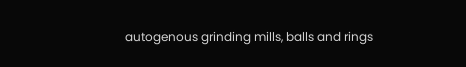autogenous grinding mills, balls and rings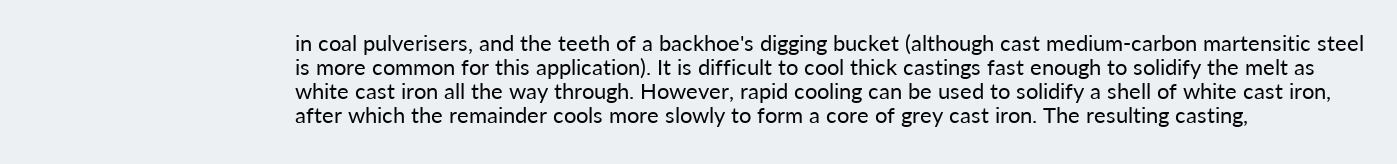in coal pulverisers, and the teeth of a backhoe's digging bucket (although cast medium-carbon martensitic steel is more common for this application). It is difficult to cool thick castings fast enough to solidify the melt as white cast iron all the way through. However, rapid cooling can be used to solidify a shell of white cast iron, after which the remainder cools more slowly to form a core of grey cast iron. The resulting casting,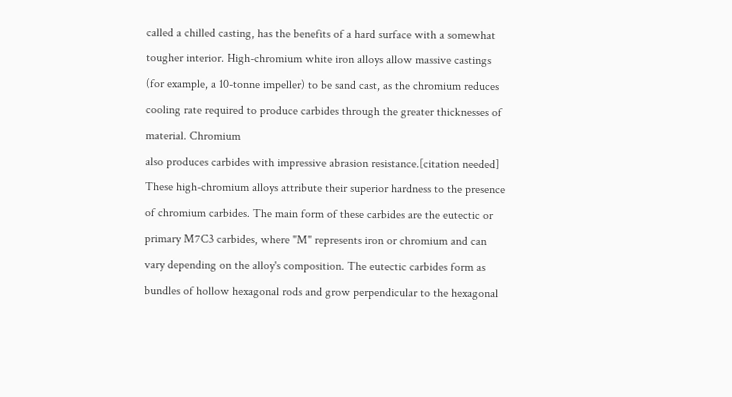called a chilled casting, has the benefits of a hard surface with a somewhat tougher interior. High-chromium white iron alloys allow massive castings (for example, a 10-tonne impeller) to be sand cast, as the chromium reduces cooling rate required to produce carbides through the greater thicknesses of material. Chromium
also produces carbides with impressive abrasion resistance.[citation needed] These high-chromium alloys attribute their superior hardness to the presence of chromium carbides. The main form of these carbides are the eutectic or primary M7C3 carbides, where "M" represents iron or chromium and can vary depending on the alloy's composition. The eutectic carbides form as bundles of hollow hexagonal rods and grow perpendicular to the hexagonal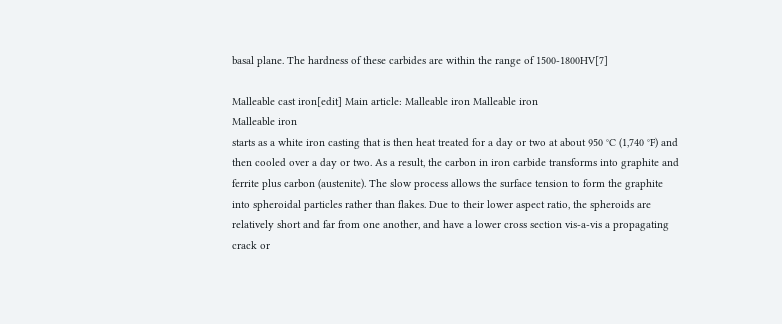basal plane. The hardness of these carbides are within the range of 1500-1800HV[7]

Malleable cast iron[edit] Main article: Malleable iron Malleable iron
Malleable iron
starts as a white iron casting that is then heat treated for a day or two at about 950 °C (1,740 °F) and then cooled over a day or two. As a result, the carbon in iron carbide transforms into graphite and ferrite plus carbon (austenite). The slow process allows the surface tension to form the graphite into spheroidal particles rather than flakes. Due to their lower aspect ratio, the spheroids are relatively short and far from one another, and have a lower cross section vis-a-vis a propagating crack or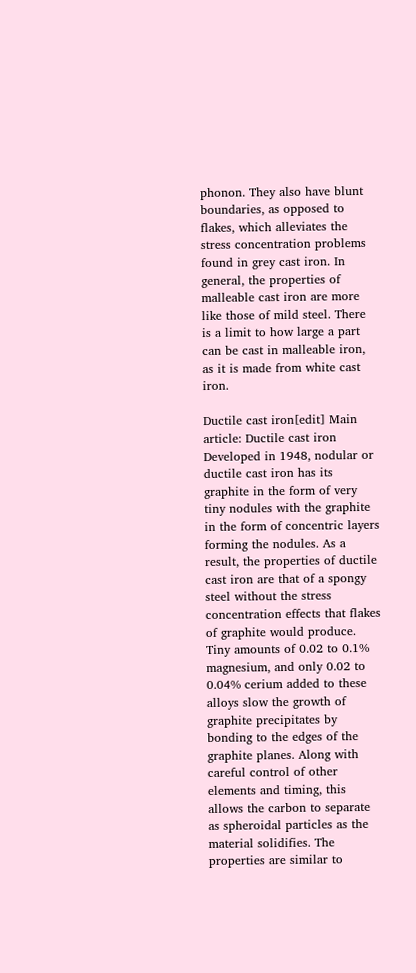phonon. They also have blunt boundaries, as opposed to flakes, which alleviates the stress concentration problems found in grey cast iron. In general, the properties of malleable cast iron are more like those of mild steel. There is a limit to how large a part can be cast in malleable iron, as it is made from white cast iron.

Ductile cast iron[edit] Main article: Ductile cast iron Developed in 1948, nodular or ductile cast iron has its graphite in the form of very tiny nodules with the graphite in the form of concentric layers forming the nodules. As a result, the properties of ductile cast iron are that of a spongy steel without the stress concentration effects that flakes of graphite would produce. Tiny amounts of 0.02 to 0.1% magnesium, and only 0.02 to 0.04% cerium added to these alloys slow the growth of graphite precipitates by bonding to the edges of the graphite planes. Along with careful control of other elements and timing, this allows the carbon to separate as spheroidal particles as the material solidifies. The properties are similar to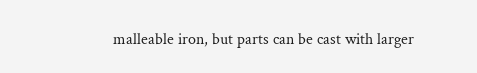malleable iron, but parts can be cast with larger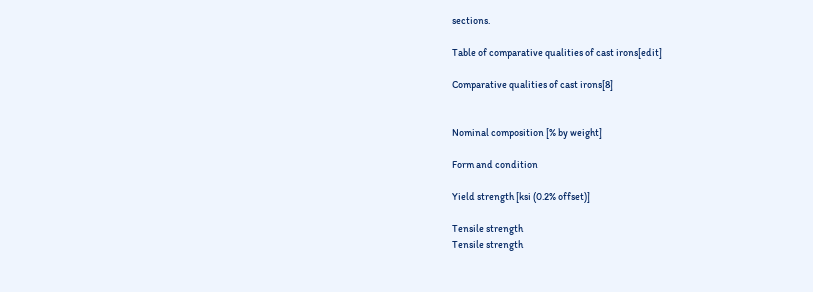sections.

Table of comparative qualities of cast irons[edit]

Comparative qualities of cast irons[8]


Nominal composition [% by weight]

Form and condition

Yield strength [ksi (0.2% offset)]

Tensile strength
Tensile strength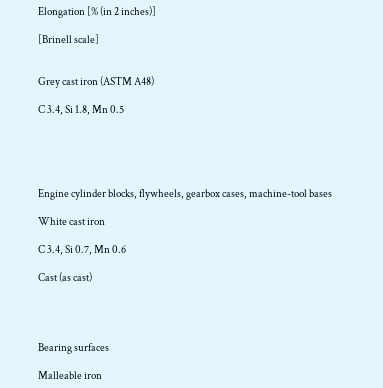Elongation [% (in 2 inches)]

[Brinell scale]


Grey cast iron (ASTM A48)

C 3.4, Si 1.8, Mn 0.5





Engine cylinder blocks, flywheels, gearbox cases, machine-tool bases

White cast iron

C 3.4, Si 0.7, Mn 0.6

Cast (as cast)




Bearing surfaces

Malleable iron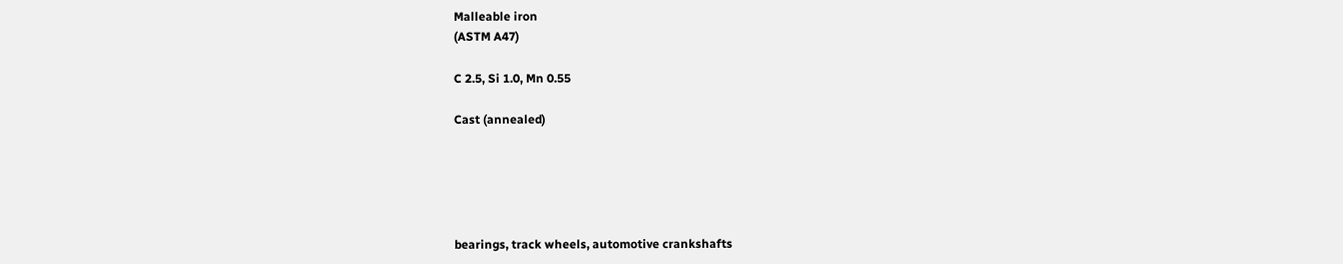Malleable iron
(ASTM A47)

C 2.5, Si 1.0, Mn 0.55

Cast (annealed)





bearings, track wheels, automotive crankshafts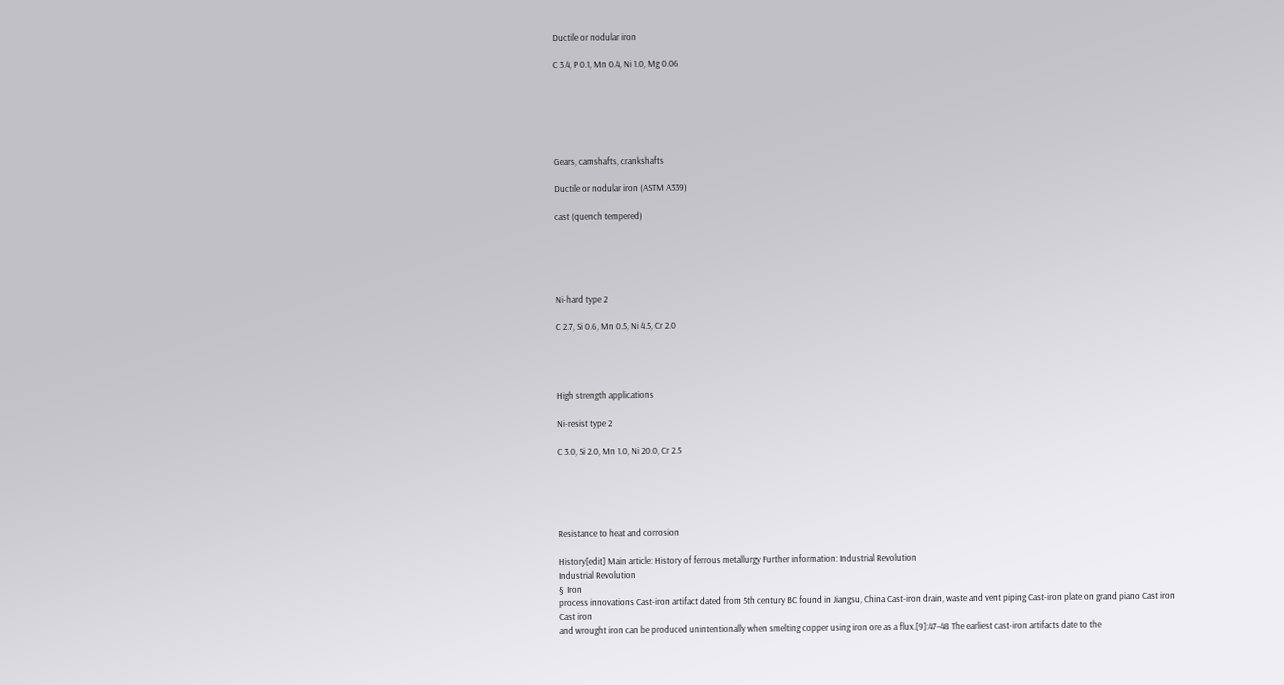Ductile or nodular iron

C 3.4, P 0.1, Mn 0.4, Ni 1.0, Mg 0.06






Gears, camshafts, crankshafts

Ductile or nodular iron (ASTM A339)

cast (quench tempered)





Ni-hard type 2

C 2.7, Si 0.6, Mn 0.5, Ni 4.5, Cr 2.0




High strength applications

Ni-resist type 2

C 3.0, Si 2.0, Mn 1.0, Ni 20.0, Cr 2.5





Resistance to heat and corrosion

History[edit] Main article: History of ferrous metallurgy Further information: Industrial Revolution
Industrial Revolution
§  Iron
process innovations Cast-iron artifact dated from 5th century BC found in Jiangsu, China Cast-iron drain, waste and vent piping Cast-iron plate on grand piano Cast iron
Cast iron
and wrought iron can be produced unintentionally when smelting copper using iron ore as a flux.[9]:47–48 The earliest cast-iron artifacts date to the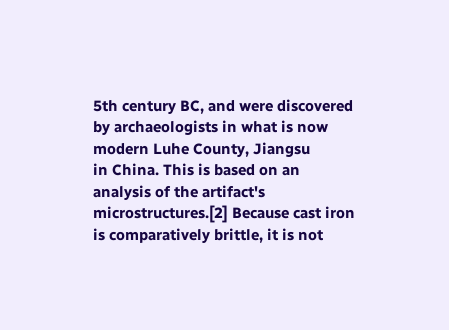5th century BC, and were discovered by archaeologists in what is now modern Luhe County, Jiangsu
in China. This is based on an analysis of the artifact's microstructures.[2] Because cast iron is comparatively brittle, it is not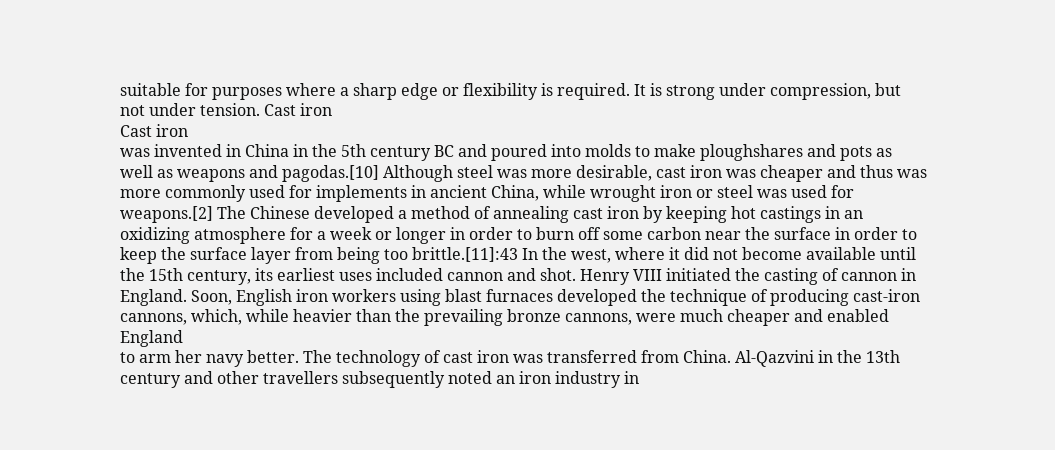suitable for purposes where a sharp edge or flexibility is required. It is strong under compression, but not under tension. Cast iron
Cast iron
was invented in China in the 5th century BC and poured into molds to make ploughshares and pots as well as weapons and pagodas.[10] Although steel was more desirable, cast iron was cheaper and thus was more commonly used for implements in ancient China, while wrought iron or steel was used for weapons.[2] The Chinese developed a method of annealing cast iron by keeping hot castings in an oxidizing atmosphere for a week or longer in order to burn off some carbon near the surface in order to keep the surface layer from being too brittle.[11]:43 In the west, where it did not become available until the 15th century, its earliest uses included cannon and shot. Henry VIII initiated the casting of cannon in England. Soon, English iron workers using blast furnaces developed the technique of producing cast-iron cannons, which, while heavier than the prevailing bronze cannons, were much cheaper and enabled England
to arm her navy better. The technology of cast iron was transferred from China. Al-Qazvini in the 13th century and other travellers subsequently noted an iron industry in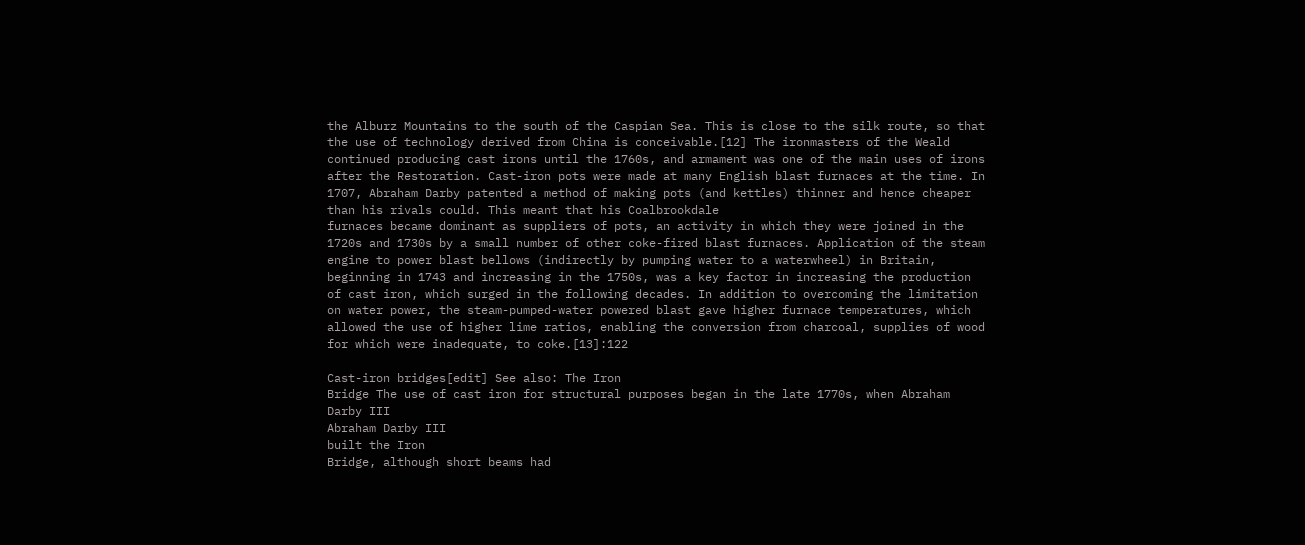the Alburz Mountains to the south of the Caspian Sea. This is close to the silk route, so that the use of technology derived from China is conceivable.[12] The ironmasters of the Weald
continued producing cast irons until the 1760s, and armament was one of the main uses of irons after the Restoration. Cast-iron pots were made at many English blast furnaces at the time. In 1707, Abraham Darby patented a method of making pots (and kettles) thinner and hence cheaper than his rivals could. This meant that his Coalbrookdale
furnaces became dominant as suppliers of pots, an activity in which they were joined in the 1720s and 1730s by a small number of other coke-fired blast furnaces. Application of the steam engine to power blast bellows (indirectly by pumping water to a waterwheel) in Britain, beginning in 1743 and increasing in the 1750s, was a key factor in increasing the production of cast iron, which surged in the following decades. In addition to overcoming the limitation on water power, the steam-pumped-water powered blast gave higher furnace temperatures, which allowed the use of higher lime ratios, enabling the conversion from charcoal, supplies of wood for which were inadequate, to coke.[13]:122

Cast-iron bridges[edit] See also: The Iron
Bridge The use of cast iron for structural purposes began in the late 1770s, when Abraham Darby III
Abraham Darby III
built the Iron
Bridge, although short beams had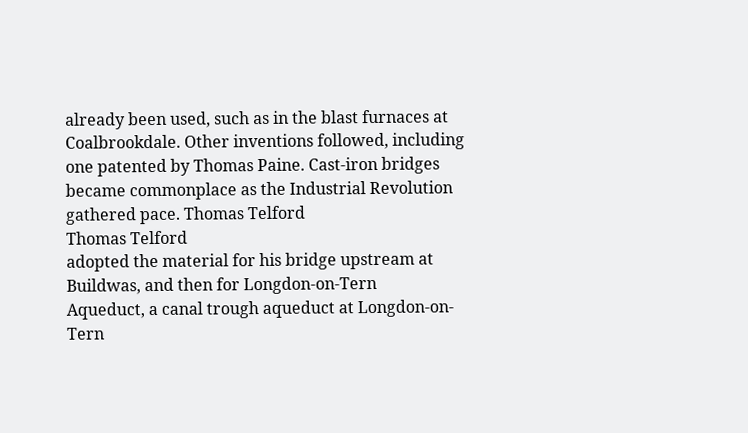already been used, such as in the blast furnaces at Coalbrookdale. Other inventions followed, including one patented by Thomas Paine. Cast-iron bridges became commonplace as the Industrial Revolution gathered pace. Thomas Telford
Thomas Telford
adopted the material for his bridge upstream at Buildwas, and then for Longdon-on-Tern
Aqueduct, a canal trough aqueduct at Longdon-on-Tern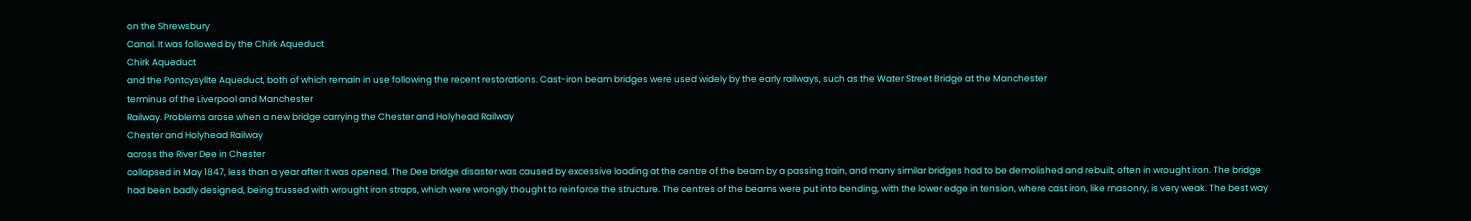on the Shrewsbury
Canal. It was followed by the Chirk Aqueduct
Chirk Aqueduct
and the Pontcysyllte Aqueduct, both of which remain in use following the recent restorations. Cast-iron beam bridges were used widely by the early railways, such as the Water Street Bridge at the Manchester
terminus of the Liverpool and Manchester
Railway. Problems arose when a new bridge carrying the Chester and Holyhead Railway
Chester and Holyhead Railway
across the River Dee in Chester
collapsed in May 1847, less than a year after it was opened. The Dee bridge disaster was caused by excessive loading at the centre of the beam by a passing train, and many similar bridges had to be demolished and rebuilt, often in wrought iron. The bridge had been badly designed, being trussed with wrought iron straps, which were wrongly thought to reinforce the structure. The centres of the beams were put into bending, with the lower edge in tension, where cast iron, like masonry, is very weak. The best way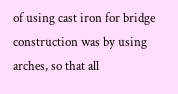of using cast iron for bridge construction was by using arches, so that all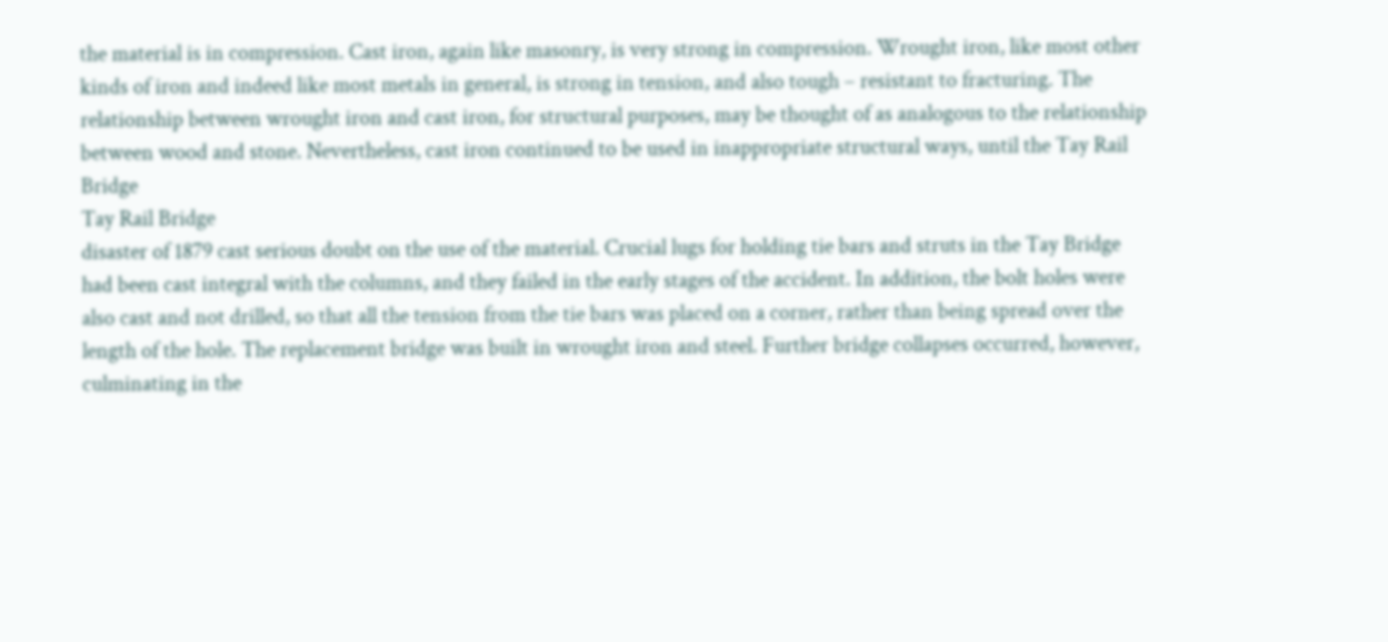the material is in compression. Cast iron, again like masonry, is very strong in compression. Wrought iron, like most other kinds of iron and indeed like most metals in general, is strong in tension, and also tough – resistant to fracturing. The relationship between wrought iron and cast iron, for structural purposes, may be thought of as analogous to the relationship between wood and stone. Nevertheless, cast iron continued to be used in inappropriate structural ways, until the Tay Rail Bridge
Tay Rail Bridge
disaster of 1879 cast serious doubt on the use of the material. Crucial lugs for holding tie bars and struts in the Tay Bridge had been cast integral with the columns, and they failed in the early stages of the accident. In addition, the bolt holes were also cast and not drilled, so that all the tension from the tie bars was placed on a corner, rather than being spread over the length of the hole. The replacement bridge was built in wrought iron and steel. Further bridge collapses occurred, however, culminating in the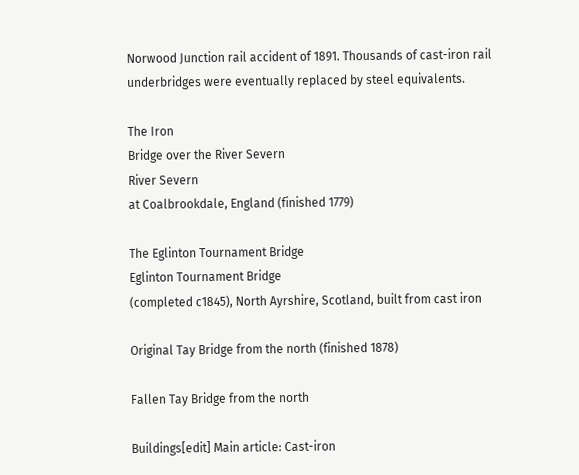Norwood Junction rail accident of 1891. Thousands of cast-iron rail underbridges were eventually replaced by steel equivalents.

The Iron
Bridge over the River Severn
River Severn
at Coalbrookdale, England (finished 1779)

The Eglinton Tournament Bridge
Eglinton Tournament Bridge
(completed c1845), North Ayrshire, Scotland, built from cast iron

Original Tay Bridge from the north (finished 1878)

Fallen Tay Bridge from the north

Buildings[edit] Main article: Cast-iron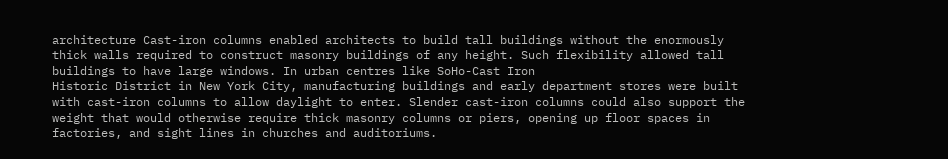architecture Cast-iron columns enabled architects to build tall buildings without the enormously thick walls required to construct masonry buildings of any height. Such flexibility allowed tall buildings to have large windows. In urban centres like SoHo-Cast Iron
Historic District in New York City, manufacturing buildings and early department stores were built with cast-iron columns to allow daylight to enter. Slender cast-iron columns could also support the weight that would otherwise require thick masonry columns or piers, opening up floor spaces in factories, and sight lines in churches and auditoriums.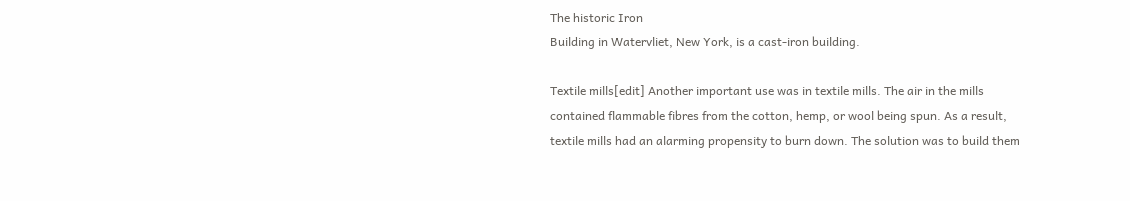The historic Iron
Building in Watervliet, New York, is a cast-iron building.

Textile mills[edit] Another important use was in textile mills. The air in the mills contained flammable fibres from the cotton, hemp, or wool being spun. As a result, textile mills had an alarming propensity to burn down. The solution was to build them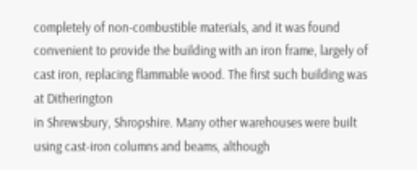completely of non-combustible materials, and it was found convenient to provide the building with an iron frame, largely of cast iron, replacing flammable wood. The first such building was at Ditherington
in Shrewsbury, Shropshire. Many other warehouses were built using cast-iron columns and beams, although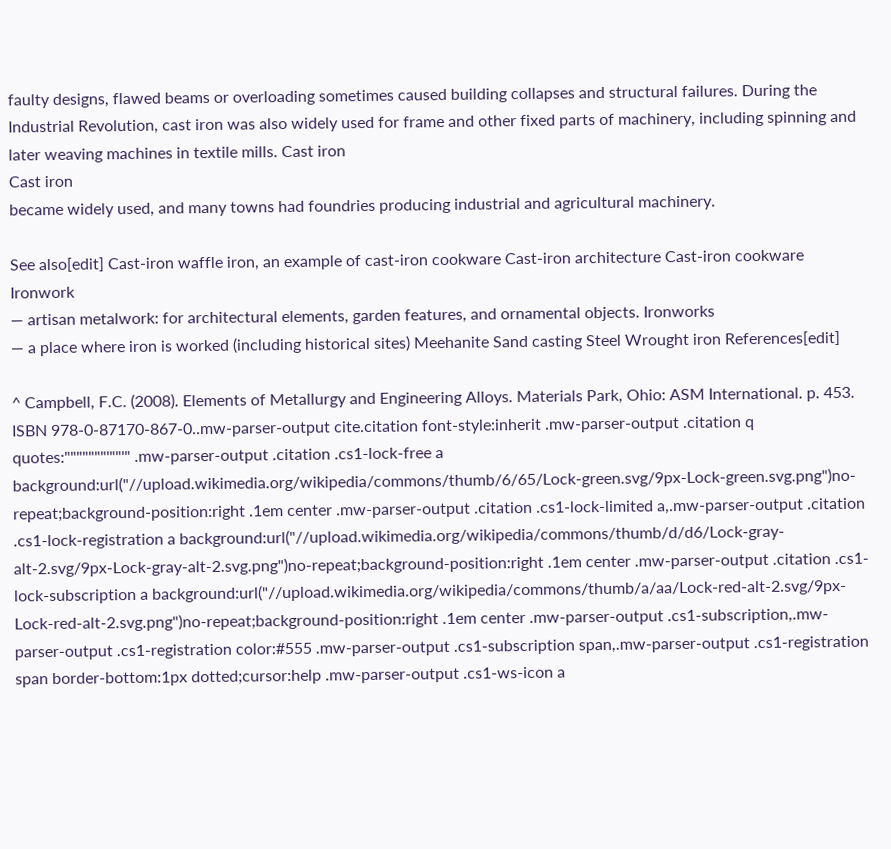faulty designs, flawed beams or overloading sometimes caused building collapses and structural failures. During the Industrial Revolution, cast iron was also widely used for frame and other fixed parts of machinery, including spinning and later weaving machines in textile mills. Cast iron
Cast iron
became widely used, and many towns had foundries producing industrial and agricultural machinery.

See also[edit] Cast-iron waffle iron, an example of cast-iron cookware Cast-iron architecture Cast-iron cookware Ironwork
— artisan metalwork: for architectural elements, garden features, and ornamental objects. Ironworks
— a place where iron is worked (including historical sites) Meehanite Sand casting Steel Wrought iron References[edit]

^ Campbell, F.C. (2008). Elements of Metallurgy and Engineering Alloys. Materials Park, Ohio: ASM International. p. 453. ISBN 978-0-87170-867-0..mw-parser-output cite.citation font-style:inherit .mw-parser-output .citation q quotes:"""""""'""'" .mw-parser-output .citation .cs1-lock-free a background:url("//upload.wikimedia.org/wikipedia/commons/thumb/6/65/Lock-green.svg/9px-Lock-green.svg.png")no-repeat;background-position:right .1em center .mw-parser-output .citation .cs1-lock-limited a,.mw-parser-output .citation .cs1-lock-registration a background:url("//upload.wikimedia.org/wikipedia/commons/thumb/d/d6/Lock-gray-alt-2.svg/9px-Lock-gray-alt-2.svg.png")no-repeat;background-position:right .1em center .mw-parser-output .citation .cs1-lock-subscription a background:url("//upload.wikimedia.org/wikipedia/commons/thumb/a/aa/Lock-red-alt-2.svg/9px-Lock-red-alt-2.svg.png")no-repeat;background-position:right .1em center .mw-parser-output .cs1-subscription,.mw-parser-output .cs1-registration color:#555 .mw-parser-output .cs1-subscription span,.mw-parser-output .cs1-registration span border-bottom:1px dotted;cursor:help .mw-parser-output .cs1-ws-icon a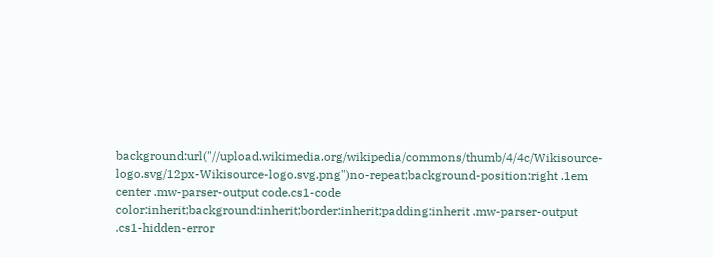background:url("//upload.wikimedia.org/wikipedia/commons/thumb/4/4c/Wikisource-logo.svg/12px-Wikisource-logo.svg.png")no-repeat;background-position:right .1em center .mw-parser-output code.cs1-code color:inherit;background:inherit;border:inherit;padding:inherit .mw-parser-output .cs1-hidden-error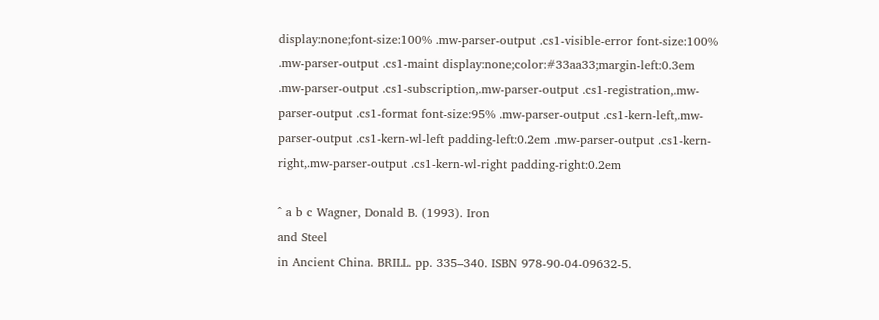display:none;font-size:100% .mw-parser-output .cs1-visible-error font-size:100% .mw-parser-output .cs1-maint display:none;color:#33aa33;margin-left:0.3em .mw-parser-output .cs1-subscription,.mw-parser-output .cs1-registration,.mw-parser-output .cs1-format font-size:95% .mw-parser-output .cs1-kern-left,.mw-parser-output .cs1-kern-wl-left padding-left:0.2em .mw-parser-output .cs1-kern-right,.mw-parser-output .cs1-kern-wl-right padding-right:0.2em

^ a b c Wagner, Donald B. (1993). Iron
and Steel
in Ancient China. BRILL. pp. 335–340. ISBN 978-90-04-09632-5.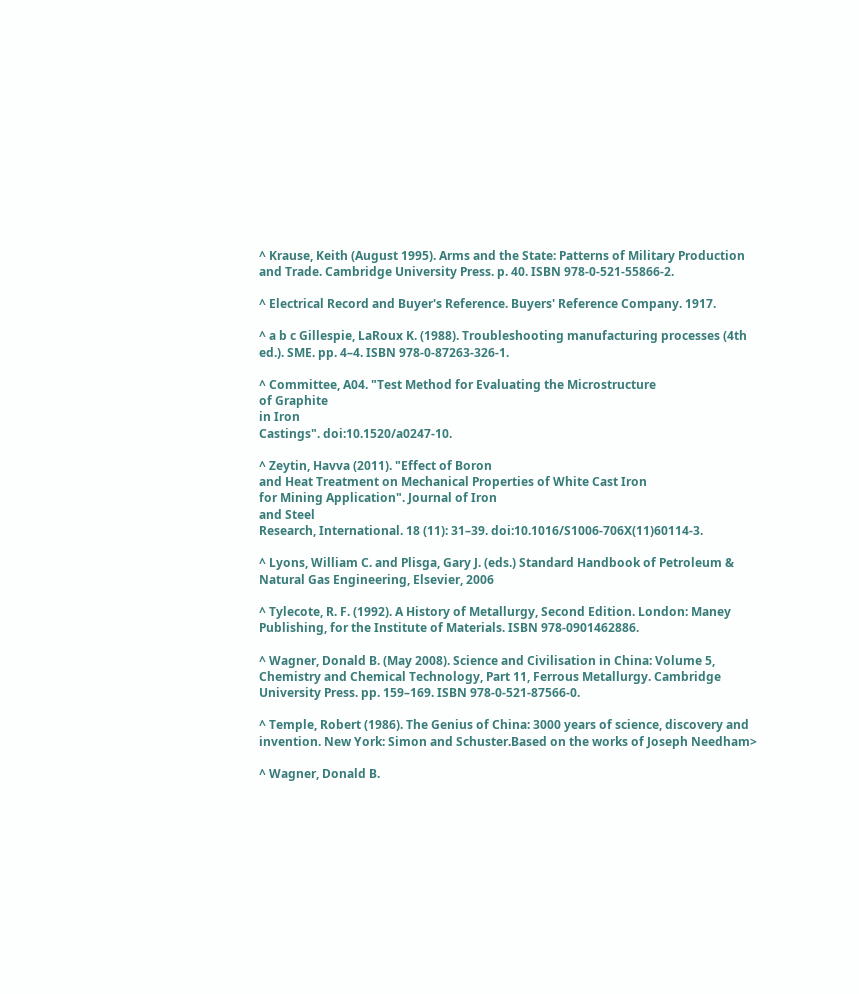^ Krause, Keith (August 1995). Arms and the State: Patterns of Military Production and Trade. Cambridge University Press. p. 40. ISBN 978-0-521-55866-2.

^ Electrical Record and Buyer's Reference. Buyers' Reference Company. 1917.

^ a b c Gillespie, LaRoux K. (1988). Troubleshooting manufacturing processes (4th ed.). SME. pp. 4–4. ISBN 978-0-87263-326-1.

^ Committee, A04. "Test Method for Evaluating the Microstructure
of Graphite
in Iron
Castings". doi:10.1520/a0247-10.

^ Zeytin, Havva (2011). "Effect of Boron
and Heat Treatment on Mechanical Properties of White Cast Iron
for Mining Application". Journal of Iron
and Steel
Research, International. 18 (11): 31–39. doi:10.1016/S1006-706X(11)60114-3.

^ Lyons, William C. and Plisga, Gary J. (eds.) Standard Handbook of Petroleum & Natural Gas Engineering, Elsevier, 2006

^ Tylecote, R. F. (1992). A History of Metallurgy, Second Edition. London: Maney Publishing, for the Institute of Materials. ISBN 978-0901462886.

^ Wagner, Donald B. (May 2008). Science and Civilisation in China: Volume 5, Chemistry and Chemical Technology, Part 11, Ferrous Metallurgy. Cambridge University Press. pp. 159–169. ISBN 978-0-521-87566-0.

^ Temple, Robert (1986). The Genius of China: 3000 years of science, discovery and invention. New York: Simon and Schuster.Based on the works of Joseph Needham>

^ Wagner, Donald B.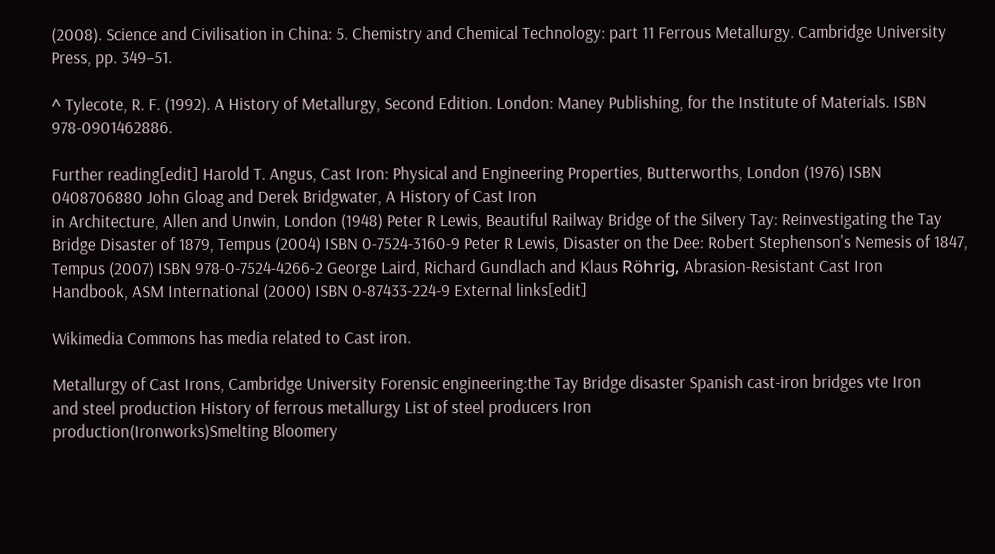(2008). Science and Civilisation in China: 5. Chemistry and Chemical Technology: part 11 Ferrous Metallurgy. Cambridge University Press, pp. 349–51.

^ Tylecote, R. F. (1992). A History of Metallurgy, Second Edition. London: Maney Publishing, for the Institute of Materials. ISBN 978-0901462886.

Further reading[edit] Harold T. Angus, Cast Iron: Physical and Engineering Properties, Butterworths, London (1976) ISBN 0408706880 John Gloag and Derek Bridgwater, A History of Cast Iron
in Architecture, Allen and Unwin, London (1948) Peter R Lewis, Beautiful Railway Bridge of the Silvery Tay: Reinvestigating the Tay Bridge Disaster of 1879, Tempus (2004) ISBN 0-7524-3160-9 Peter R Lewis, Disaster on the Dee: Robert Stephenson's Nemesis of 1847, Tempus (2007) ISBN 978-0-7524-4266-2 George Laird, Richard Gundlach and Klaus Röhrig, Abrasion-Resistant Cast Iron
Handbook, ASM International (2000) ISBN 0-87433-224-9 External links[edit]

Wikimedia Commons has media related to Cast iron.

Metallurgy of Cast Irons, Cambridge University Forensic engineering:the Tay Bridge disaster Spanish cast-iron bridges vte Iron
and steel production History of ferrous metallurgy List of steel producers Iron
production(Ironworks)Smelting Bloomery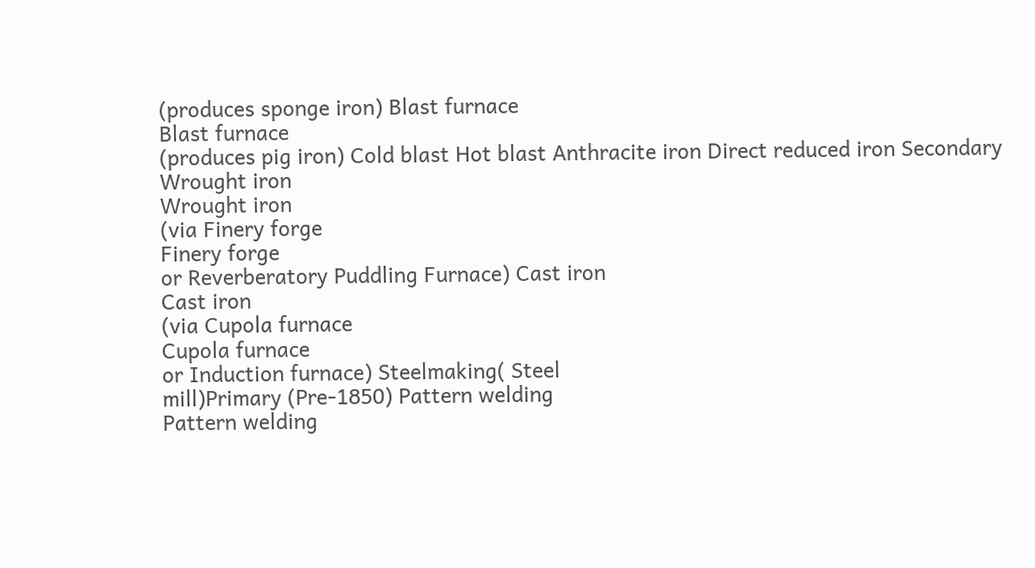(produces sponge iron) Blast furnace
Blast furnace
(produces pig iron) Cold blast Hot blast Anthracite iron Direct reduced iron Secondary Wrought iron
Wrought iron
(via Finery forge
Finery forge
or Reverberatory Puddling Furnace) Cast iron
Cast iron
(via Cupola furnace
Cupola furnace
or Induction furnace) Steelmaking( Steel
mill)Primary (Pre-1850) Pattern welding
Pattern welding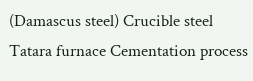(Damascus steel) Crucible steel Tatara furnace Cementation process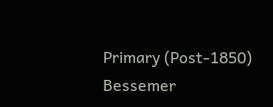Primary (Post-1850) Bessemer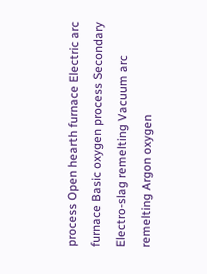process Open hearth furnace Electric arc furnace Basic oxygen process Secondary Electro-slag remelting Vacuum arc remelting Argon oxygen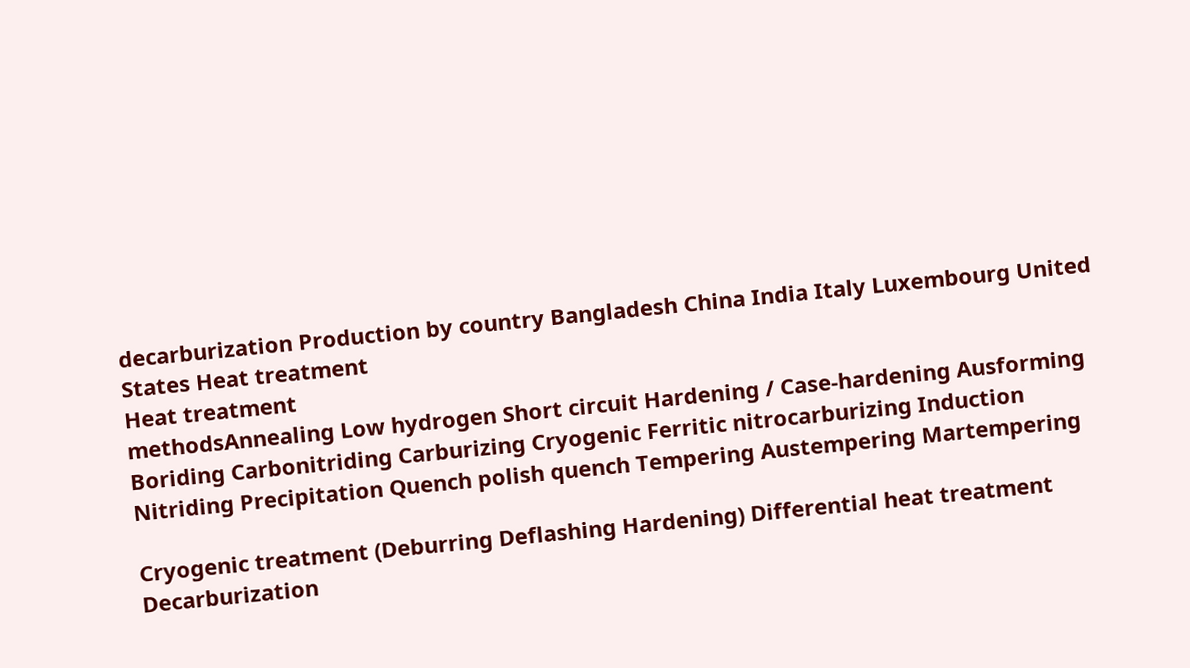decarburization Production by country Bangladesh China India Italy Luxembourg United States Heat treatment
Heat treatment
methodsAnnealing Low hydrogen Short circuit Hardening / Case-hardening Ausforming Boriding Carbonitriding Carburizing Cryogenic Ferritic nitrocarburizing Induction Nitriding Precipitation Quench polish quench Tempering Austempering Martempering

Cryogenic treatment (Deburring Deflashing Hardening) Differential heat treatment Decarburization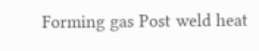Forming gas Post weld heat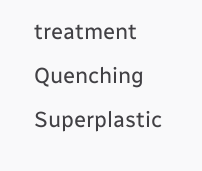treatment Quenching Superplastic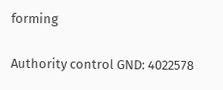forming

Authority control GND: 4022578